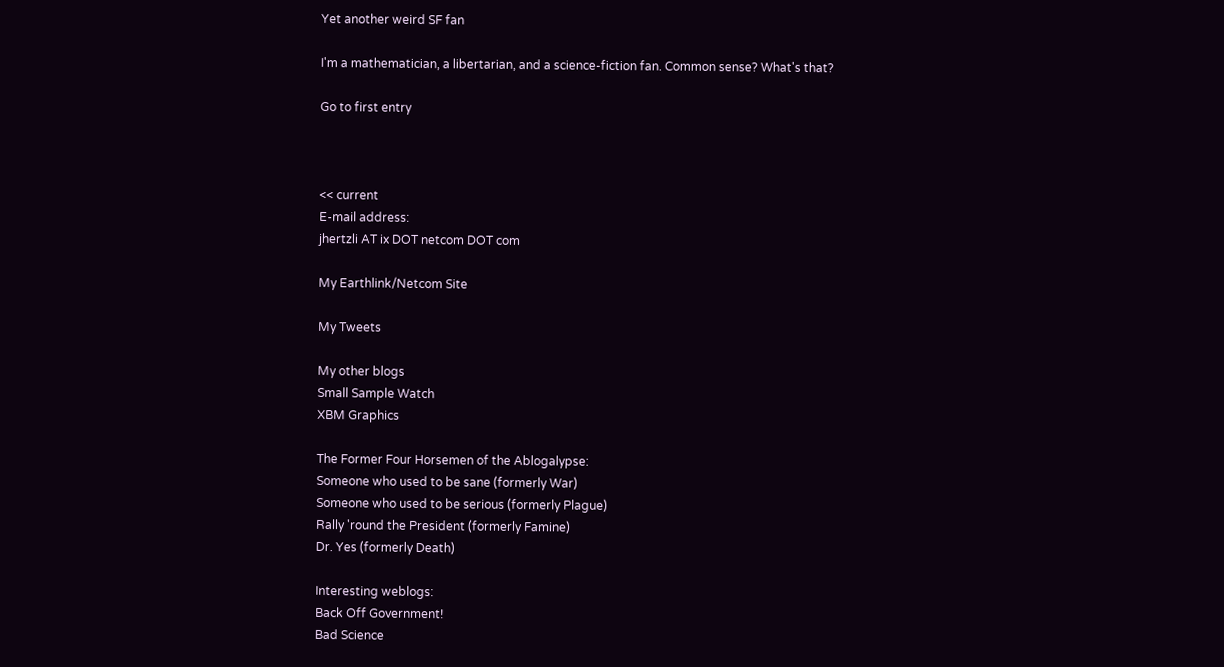Yet another weird SF fan

I'm a mathematician, a libertarian, and a science-fiction fan. Common sense? What's that?

Go to first entry



<< current
E-mail address:
jhertzli AT ix DOT netcom DOT com

My Earthlink/Netcom Site

My Tweets

My other blogs
Small Sample Watch
XBM Graphics

The Former Four Horsemen of the Ablogalypse:
Someone who used to be sane (formerly War)
Someone who used to be serious (formerly Plague)
Rally 'round the President (formerly Famine)
Dr. Yes (formerly Death)

Interesting weblogs:
Back Off Government!
Bad Science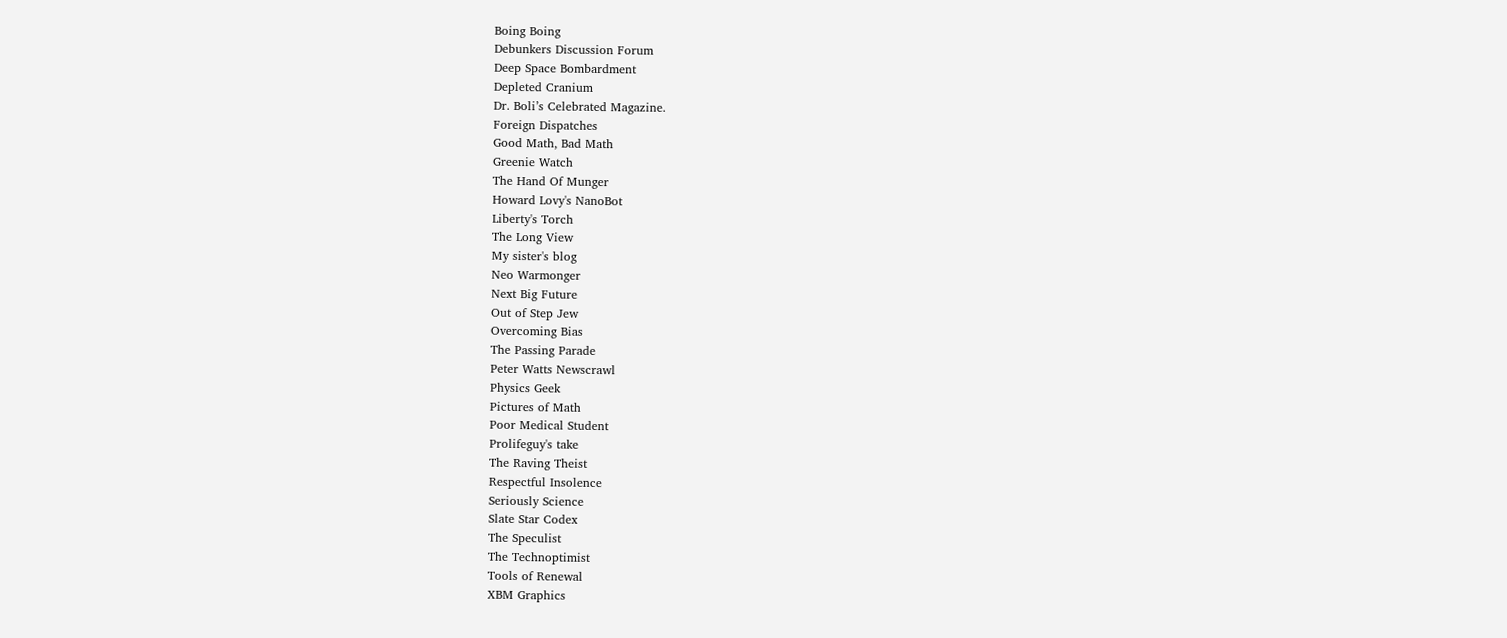Boing Boing
Debunkers Discussion Forum
Deep Space Bombardment
Depleted Cranium
Dr. Boli’s Celebrated Magazine.
Foreign Dispatches
Good Math, Bad Math
Greenie Watch
The Hand Of Munger
Howard Lovy's NanoBot
Liberty's Torch
The Long View
My sister's blog
Neo Warmonger
Next Big Future
Out of Step Jew
Overcoming Bias
The Passing Parade
Peter Watts Newscrawl
Physics Geek
Pictures of Math
Poor Medical Student
Prolifeguy's take
The Raving Theist
Respectful Insolence
Seriously Science
Slate Star Codex
The Speculist
The Technoptimist
Tools of Renewal
XBM Graphics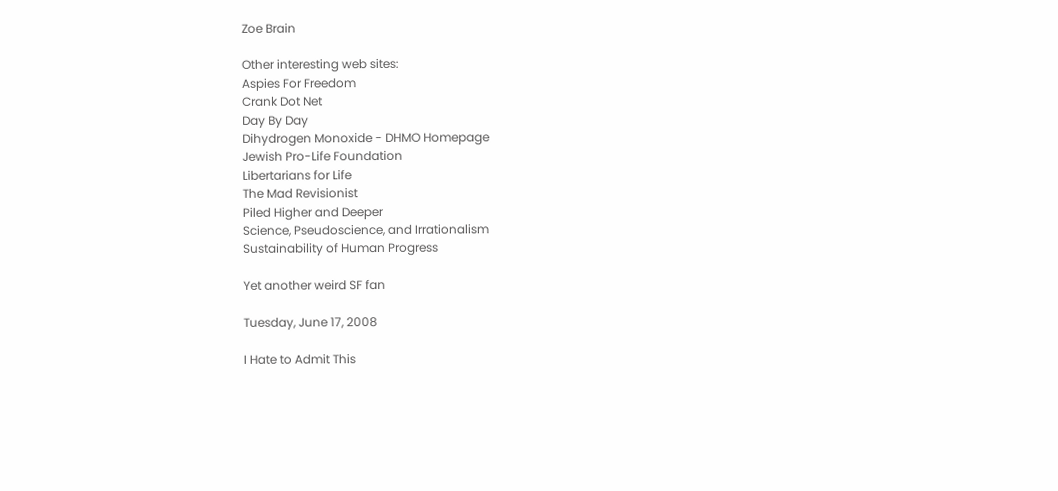Zoe Brain

Other interesting web sites:
Aspies For Freedom
Crank Dot Net
Day By Day
Dihydrogen Monoxide - DHMO Homepage
Jewish Pro-Life Foundation
Libertarians for Life
The Mad Revisionist
Piled Higher and Deeper
Science, Pseudoscience, and Irrationalism
Sustainability of Human Progress

Yet another weird SF fan

Tuesday, June 17, 2008

I Hate to Admit This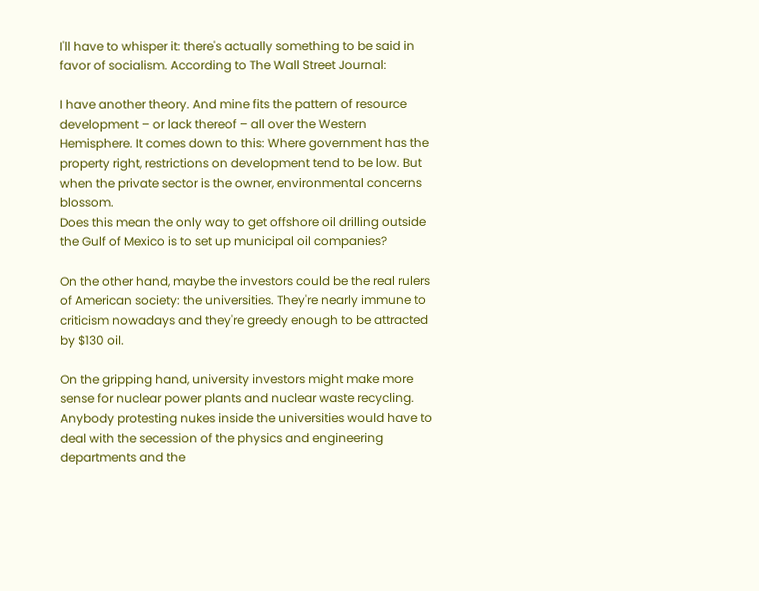I'll have to whisper it: there's actually something to be said in favor of socialism. According to The Wall Street Journal:

I have another theory. And mine fits the pattern of resource development – or lack thereof – all over the Western Hemisphere. It comes down to this: Where government has the property right, restrictions on development tend to be low. But when the private sector is the owner, environmental concerns blossom.
Does this mean the only way to get offshore oil drilling outside the Gulf of Mexico is to set up municipal oil companies?

On the other hand, maybe the investors could be the real rulers of American society: the universities. They're nearly immune to criticism nowadays and they're greedy enough to be attracted by $130 oil.

On the gripping hand, university investors might make more sense for nuclear power plants and nuclear waste recycling. Anybody protesting nukes inside the universities would have to deal with the secession of the physics and engineering departments and the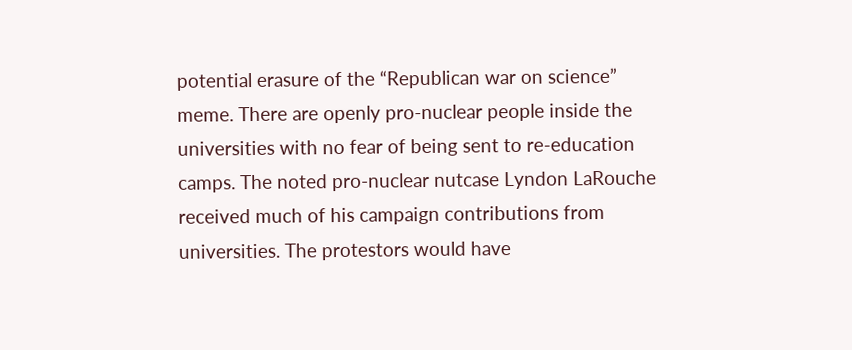potential erasure of the “Republican war on science” meme. There are openly pro-nuclear people inside the universities with no fear of being sent to re-education camps. The noted pro-nuclear nutcase Lyndon LaRouche received much of his campaign contributions from universities. The protestors would have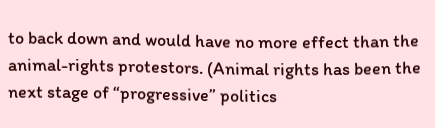to back down and would have no more effect than the animal-rights protestors. (Animal rights has been the next stage of “progressive” politics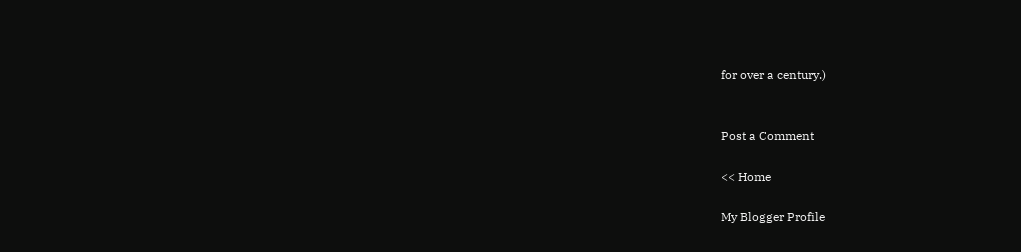for over a century.)


Post a Comment

<< Home

My Blogger Profile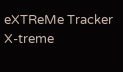eXTReMe Tracker X-treme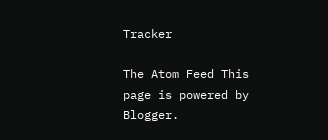Tracker

The Atom Feed This page is powered by Blogger.